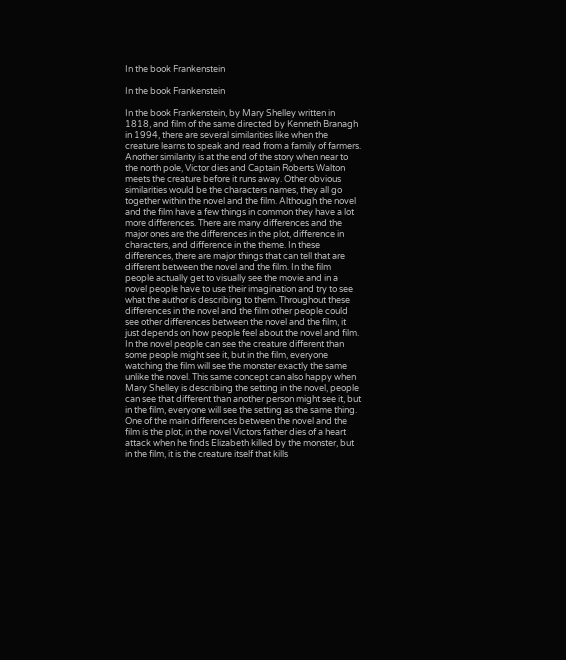In the book Frankenstein

In the book Frankenstein

In the book Frankenstein, by Mary Shelley written in 1818, and film of the same directed by Kenneth Branagh in 1994, there are several similarities like when the creature learns to speak and read from a family of farmers. Another similarity is at the end of the story when near to the north pole, Victor dies and Captain Roberts Walton meets the creature before it runs away. Other obvious similarities would be the characters names, they all go together within the novel and the film. Although the novel and the film have a few things in common they have a lot more differences. There are many differences and the major ones are the differences in the plot, difference in characters, and difference in the theme. In these differences, there are major things that can tell that are different between the novel and the film. In the film people actually get to visually see the movie and in a novel people have to use their imagination and try to see what the author is describing to them. Throughout these differences in the novel and the film other people could see other differences between the novel and the film, it just depends on how people feel about the novel and film. In the novel people can see the creature different than some people might see it, but in the film, everyone watching the film will see the monster exactly the same unlike the novel. This same concept can also happy when Mary Shelley is describing the setting in the novel, people can see that different than another person might see it, but in the film, everyone will see the setting as the same thing.
One of the main differences between the novel and the film is the plot, in the novel Victors father dies of a heart attack when he finds Elizabeth killed by the monster, but in the film, it is the creature itself that kills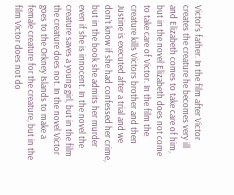Victor’s father. In the film after Victor creates the creature he becomes very ill and Elizabeth comes to take care of him, but in the novel Elizabeth does not come to take care of Victor. In the film the creature kills Victors brother and then Justine is executed after a trial and we don’t know if she had confessed her crime, but in the book she admits her murder even if she is innocent. In the novel the creature saves a young girl, but in the film the creature does not. In the novel Victor goes to the Orkney Islands to make a female creature for the creature, but in the film Victor does not do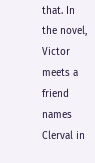that. In the novel, Victor meets a friend names Clerval in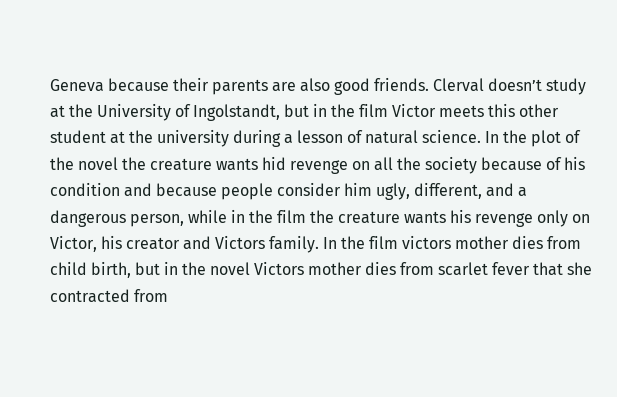Geneva because their parents are also good friends. Clerval doesn’t study at the University of Ingolstandt, but in the film Victor meets this other student at the university during a lesson of natural science. In the plot of the novel the creature wants hid revenge on all the society because of his condition and because people consider him ugly, different, and a dangerous person, while in the film the creature wants his revenge only on Victor, his creator and Victors family. In the film victors mother dies from child birth, but in the novel Victors mother dies from scarlet fever that she contracted from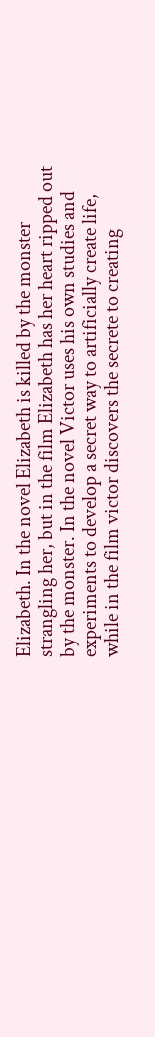Elizabeth. In the novel Elizabeth is killed by the monster strangling her, but in the film Elizabeth has her heart ripped out by the monster. In the novel Victor uses his own studies and experiments to develop a secret way to artificially create life, while in the film victor discovers the secrete to creating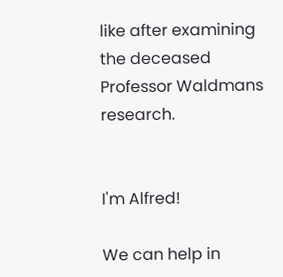like after examining the deceased Professor Waldmans research.


I'm Alfred!

We can help in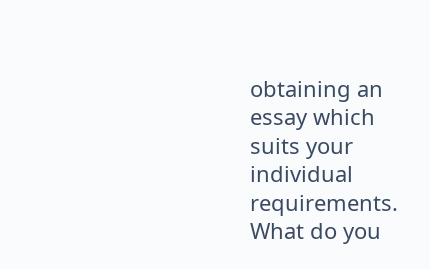obtaining an essay which suits your individual requirements. What do you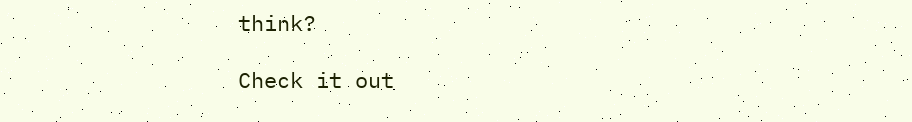think?

Check it out